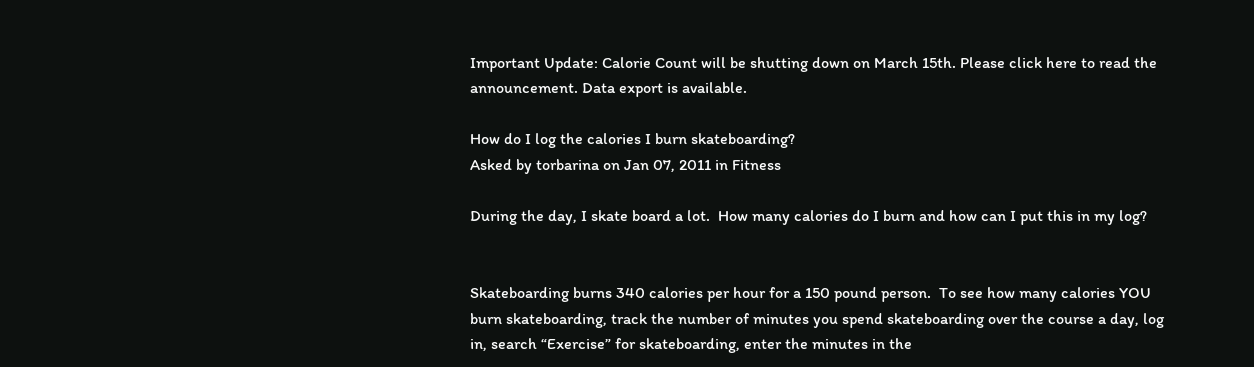Important Update: Calorie Count will be shutting down on March 15th. Please click here to read the announcement. Data export is available.

How do I log the calories I burn skateboarding?
Asked by torbarina on Jan 07, 2011 in Fitness

During the day, I skate board a lot.  How many calories do I burn and how can I put this in my log?


Skateboarding burns 340 calories per hour for a 150 pound person.  To see how many calories YOU burn skateboarding, track the number of minutes you spend skateboarding over the course a day, log in, search “Exercise” for skateboarding, enter the minutes in the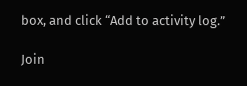box, and click “Add to activity log.”

Join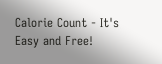Calorie Count - It's Easy and Free!